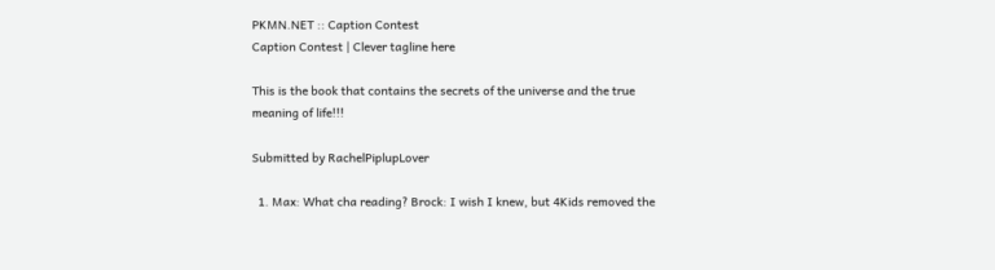PKMN.NET :: Caption Contest
Caption Contest | Clever tagline here

This is the book that contains the secrets of the universe and the true meaning of life!!!

Submitted by RachelPiplupLover

  1. Max: What cha reading? Brock: I wish I knew, but 4Kids removed the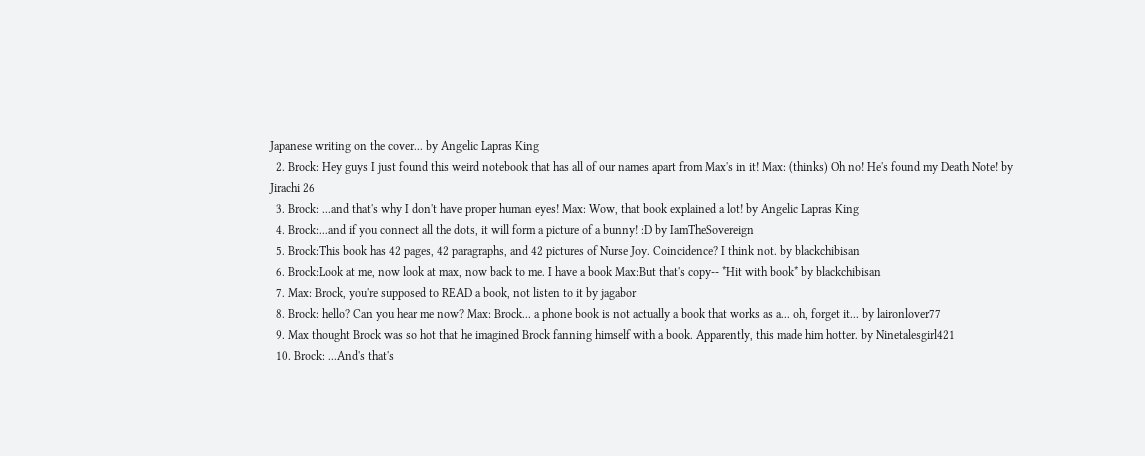Japanese writing on the cover... by Angelic Lapras King
  2. Brock: Hey guys I just found this weird notebook that has all of our names apart from Max's in it! Max: (thinks) Oh no! He's found my Death Note! by Jirachi 26
  3. Brock: ...and that's why I don't have proper human eyes! Max: Wow, that book explained a lot! by Angelic Lapras King
  4. Brock:...and if you connect all the dots, it will form a picture of a bunny! :D by IamTheSovereign
  5. Brock:This book has 42 pages, 42 paragraphs, and 42 pictures of Nurse Joy. Coincidence? I think not. by blackchibisan
  6. Brock:Look at me, now look at max, now back to me. I have a book Max:But that's copy-- *Hit with book* by blackchibisan
  7. Max: Brock, you're supposed to READ a book, not listen to it by jagabor
  8. Brock: hello? Can you hear me now? Max: Brock... a phone book is not actually a book that works as a... oh, forget it... by laironlover77
  9. Max thought Brock was so hot that he imagined Brock fanning himself with a book. Apparently, this made him hotter. by Ninetalesgirl421
  10. Brock: ...And's that's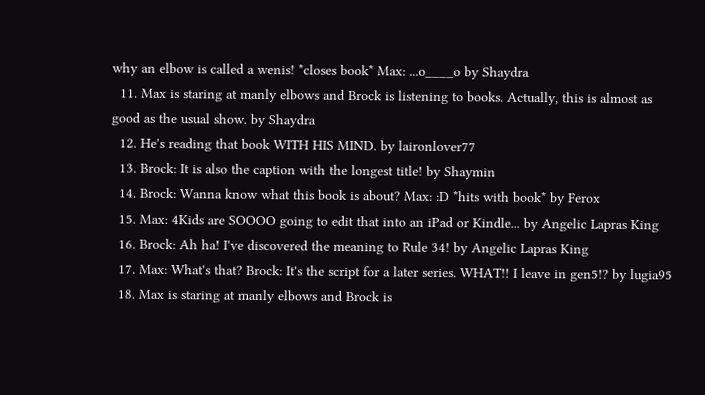why an elbow is called a wenis! *closes book* Max: ...o____o by Shaydra
  11. Max is staring at manly elbows and Brock is listening to books. Actually, this is almost as good as the usual show. by Shaydra
  12. He's reading that book WITH HIS MIND. by laironlover77
  13. Brock: It is also the caption with the longest title! by Shaymin
  14. Brock: Wanna know what this book is about? Max: :D *hits with book* by Ferox
  15. Max: 4Kids are SOOOO going to edit that into an iPad or Kindle... by Angelic Lapras King
  16. Brock: Ah ha! I've discovered the meaning to Rule 34! by Angelic Lapras King
  17. Max: What's that? Brock: It's the script for a later series. WHAT!! I leave in gen5!? by lugia95
  18. Max is staring at manly elbows and Brock is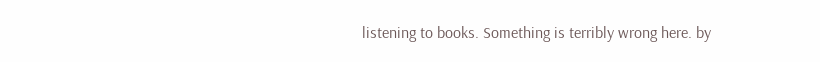listening to books. Something is terribly wrong here. by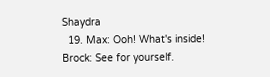Shaydra
  19. Max: Ooh! What's inside! Brock: See for yourself.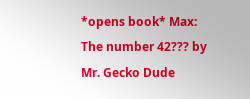*opens book* Max: The number 42??? by Mr. Gecko Dude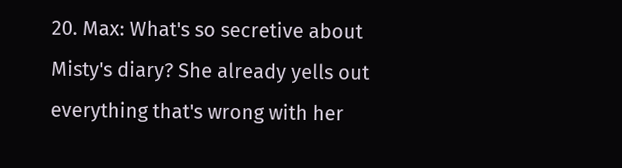20. Max: What's so secretive about Misty's diary? She already yells out everything that's wrong with her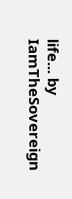life... by IamTheSovereign